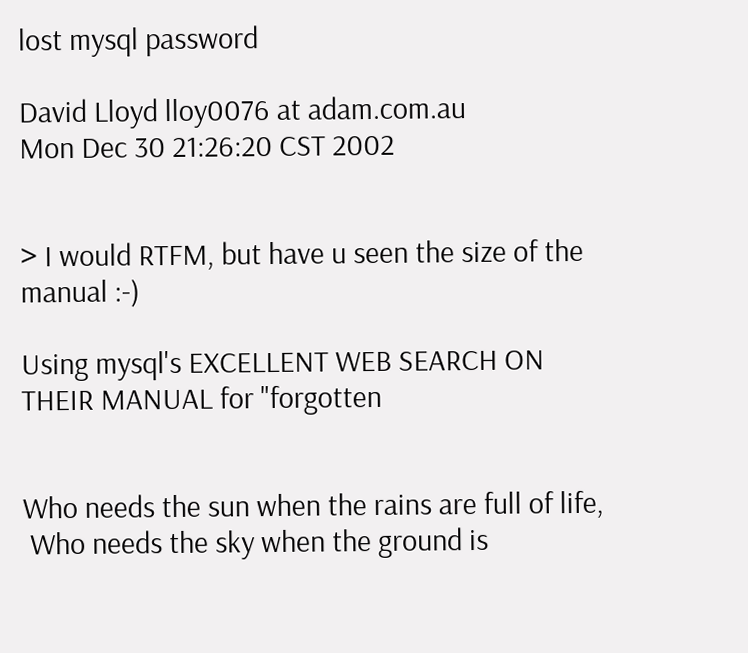lost mysql password

David Lloyd lloy0076 at adam.com.au
Mon Dec 30 21:26:20 CST 2002


> I would RTFM, but have u seen the size of the manual :-)

Using mysql's EXCELLENT WEB SEARCH ON THEIR MANUAL for "forgotten


Who needs the sun when the rains are full of life,
 Who needs the sky when the ground is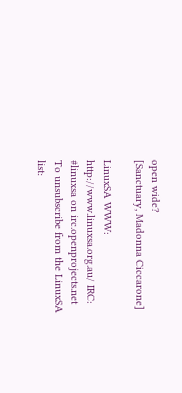open wide?
[Sanctuary, Madonna Ciccarone]

LinuxSA WWW: http://www.linuxsa.org.au/ IRC: #linuxsa on irc.openprojects.net
To unsubscribe from the LinuxSA list: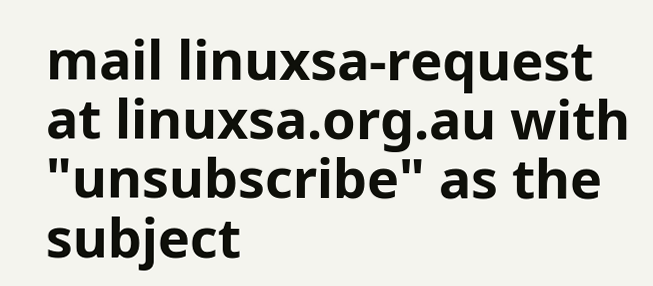mail linuxsa-request at linuxsa.org.au with "unsubscribe" as the subject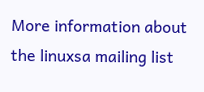More information about the linuxsa mailing list